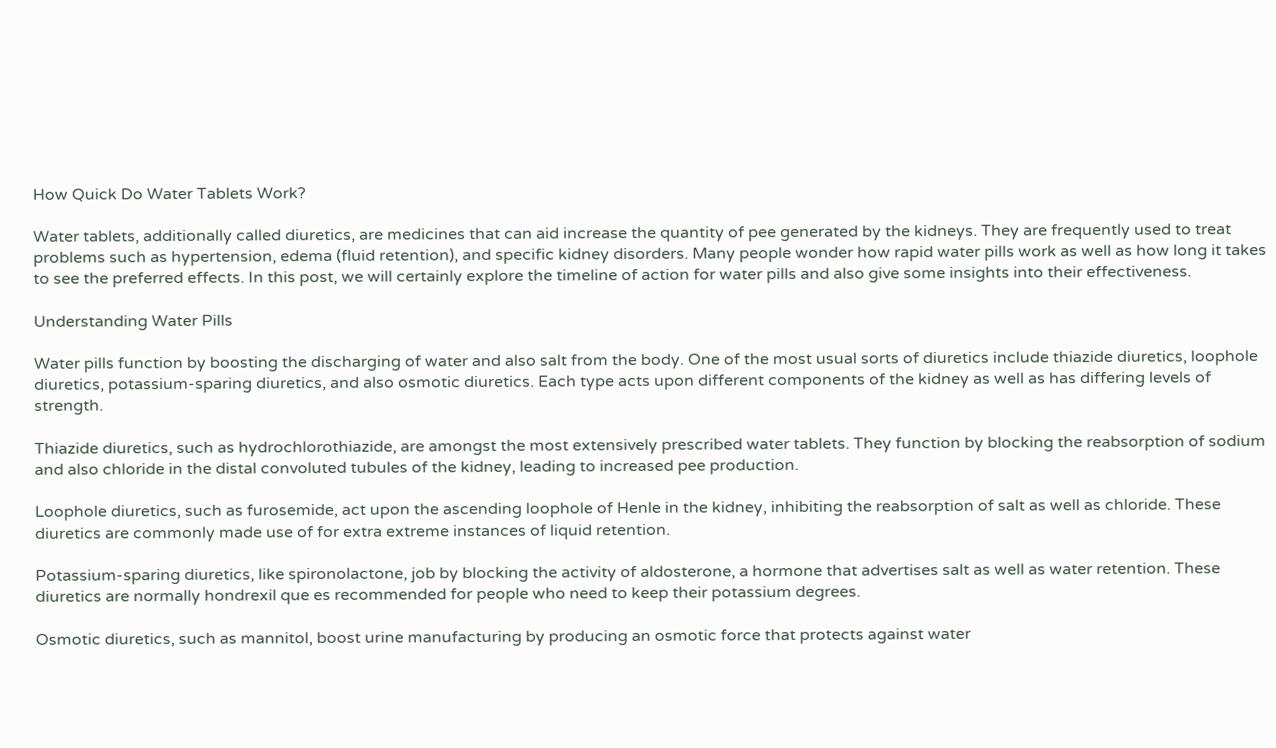How Quick Do Water Tablets Work?

Water tablets, additionally called diuretics, are medicines that can aid increase the quantity of pee generated by the kidneys. They are frequently used to treat problems such as hypertension, edema (fluid retention), and specific kidney disorders. Many people wonder how rapid water pills work as well as how long it takes to see the preferred effects. In this post, we will certainly explore the timeline of action for water pills and also give some insights into their effectiveness.

Understanding Water Pills

Water pills function by boosting the discharging of water and also salt from the body. One of the most usual sorts of diuretics include thiazide diuretics, loophole diuretics, potassium-sparing diuretics, and also osmotic diuretics. Each type acts upon different components of the kidney as well as has differing levels of strength.

Thiazide diuretics, such as hydrochlorothiazide, are amongst the most extensively prescribed water tablets. They function by blocking the reabsorption of sodium and also chloride in the distal convoluted tubules of the kidney, leading to increased pee production.

Loophole diuretics, such as furosemide, act upon the ascending loophole of Henle in the kidney, inhibiting the reabsorption of salt as well as chloride. These diuretics are commonly made use of for extra extreme instances of liquid retention.

Potassium-sparing diuretics, like spironolactone, job by blocking the activity of aldosterone, a hormone that advertises salt as well as water retention. These diuretics are normally hondrexil que es recommended for people who need to keep their potassium degrees.

Osmotic diuretics, such as mannitol, boost urine manufacturing by producing an osmotic force that protects against water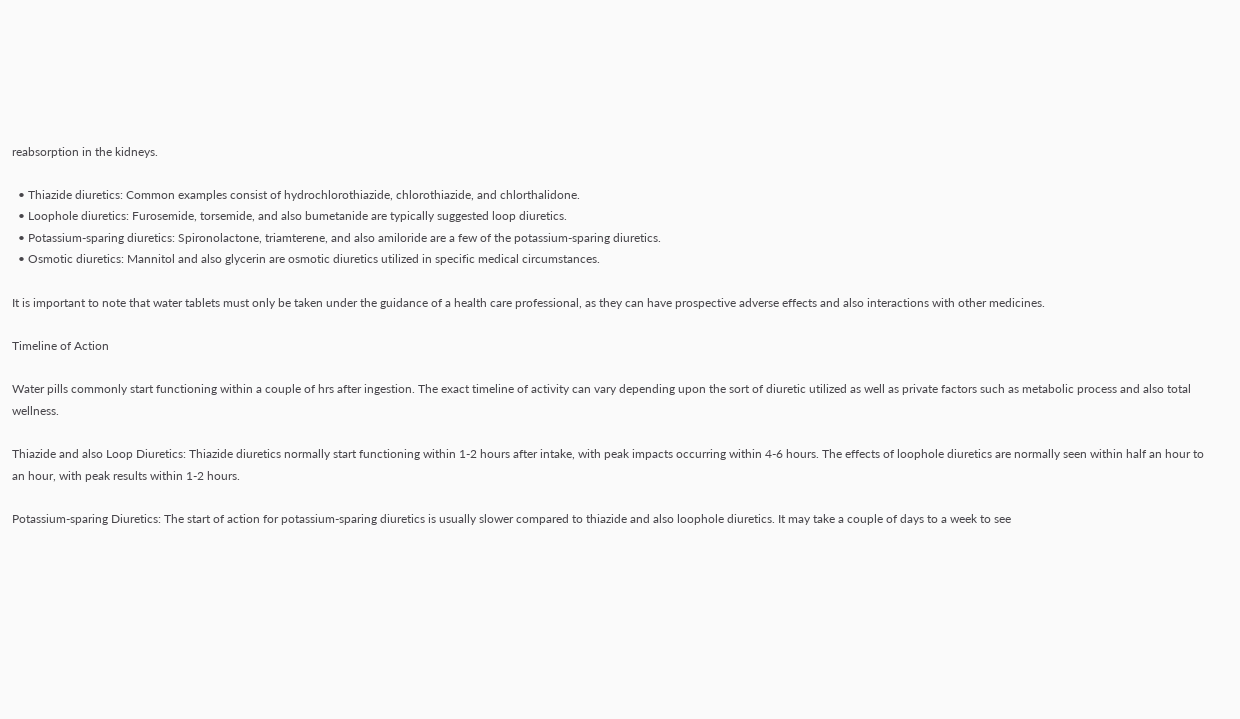reabsorption in the kidneys.

  • Thiazide diuretics: Common examples consist of hydrochlorothiazide, chlorothiazide, and chlorthalidone.
  • Loophole diuretics: Furosemide, torsemide, and also bumetanide are typically suggested loop diuretics.
  • Potassium-sparing diuretics: Spironolactone, triamterene, and also amiloride are a few of the potassium-sparing diuretics.
  • Osmotic diuretics: Mannitol and also glycerin are osmotic diuretics utilized in specific medical circumstances.

It is important to note that water tablets must only be taken under the guidance of a health care professional, as they can have prospective adverse effects and also interactions with other medicines.

Timeline of Action

Water pills commonly start functioning within a couple of hrs after ingestion. The exact timeline of activity can vary depending upon the sort of diuretic utilized as well as private factors such as metabolic process and also total wellness.

Thiazide and also Loop Diuretics: Thiazide diuretics normally start functioning within 1-2 hours after intake, with peak impacts occurring within 4-6 hours. The effects of loophole diuretics are normally seen within half an hour to an hour, with peak results within 1-2 hours.

Potassium-sparing Diuretics: The start of action for potassium-sparing diuretics is usually slower compared to thiazide and also loophole diuretics. It may take a couple of days to a week to see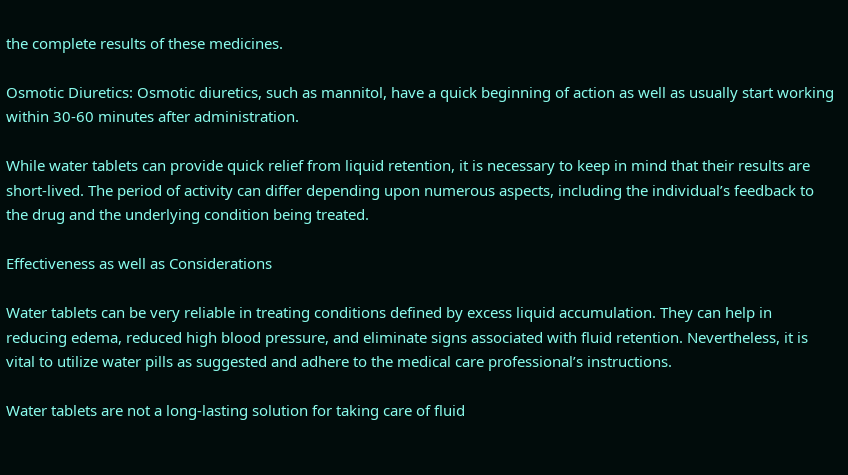the complete results of these medicines.

Osmotic Diuretics: Osmotic diuretics, such as mannitol, have a quick beginning of action as well as usually start working within 30-60 minutes after administration.

While water tablets can provide quick relief from liquid retention, it is necessary to keep in mind that their results are short-lived. The period of activity can differ depending upon numerous aspects, including the individual’s feedback to the drug and the underlying condition being treated.

Effectiveness as well as Considerations

Water tablets can be very reliable in treating conditions defined by excess liquid accumulation. They can help in reducing edema, reduced high blood pressure, and eliminate signs associated with fluid retention. Nevertheless, it is vital to utilize water pills as suggested and adhere to the medical care professional’s instructions.

Water tablets are not a long-lasting solution for taking care of fluid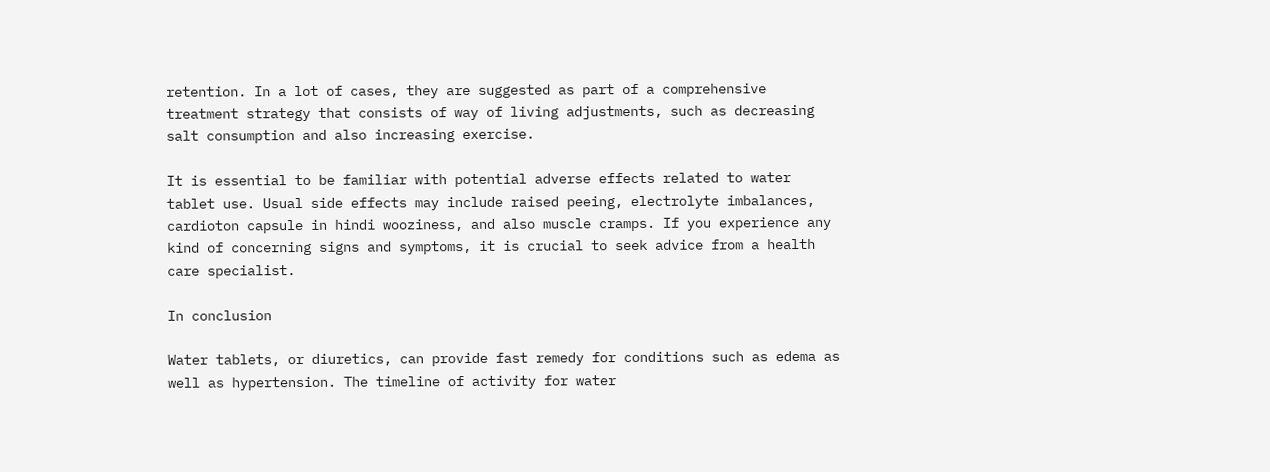retention. In a lot of cases, they are suggested as part of a comprehensive treatment strategy that consists of way of living adjustments, such as decreasing salt consumption and also increasing exercise.

It is essential to be familiar with potential adverse effects related to water tablet use. Usual side effects may include raised peeing, electrolyte imbalances, cardioton capsule in hindi wooziness, and also muscle cramps. If you experience any kind of concerning signs and symptoms, it is crucial to seek advice from a health care specialist.

In conclusion

Water tablets, or diuretics, can provide fast remedy for conditions such as edema as well as hypertension. The timeline of activity for water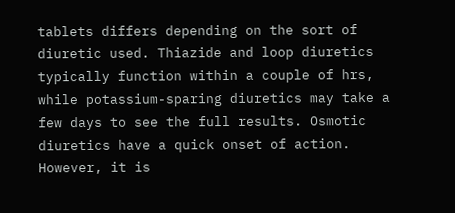tablets differs depending on the sort of diuretic used. Thiazide and loop diuretics typically function within a couple of hrs, while potassium-sparing diuretics may take a few days to see the full results. Osmotic diuretics have a quick onset of action. However, it is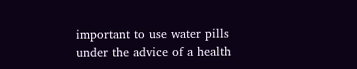important to use water pills under the advice of a health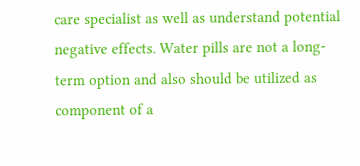care specialist as well as understand potential negative effects. Water pills are not a long-term option and also should be utilized as component of a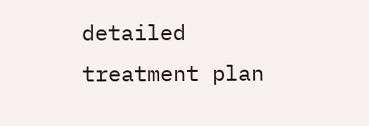detailed treatment plan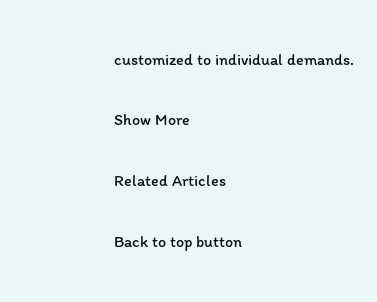customized to individual demands.

Show More

Related Articles

Back to top button